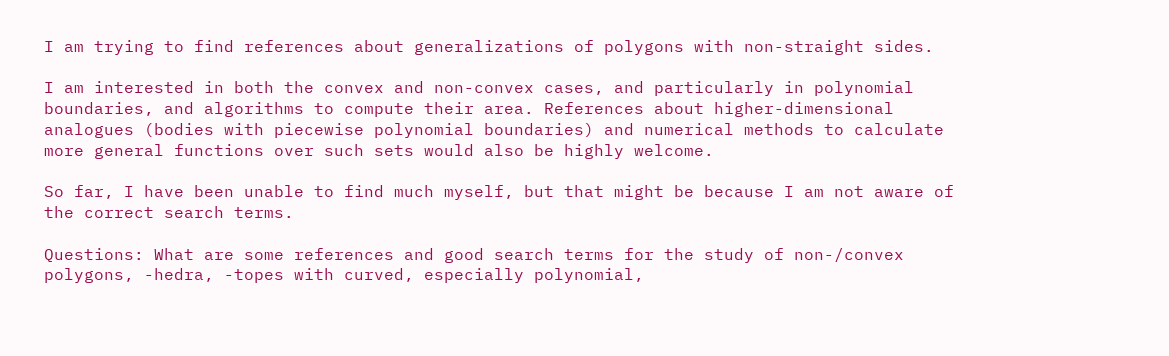I am trying to find references about generalizations of polygons with non-straight sides.

I am interested in both the convex and non-convex cases, and particularly in polynomial boundaries, and algorithms to compute their area. References about higher-dimensional analogues (bodies with piecewise polynomial boundaries) and numerical methods to calculate more general functions over such sets would also be highly welcome.

So far, I have been unable to find much myself, but that might be because I am not aware of the correct search terms.

Questions: What are some references and good search terms for the study of non-/convex polygons, -hedra, -topes with curved, especially polynomial,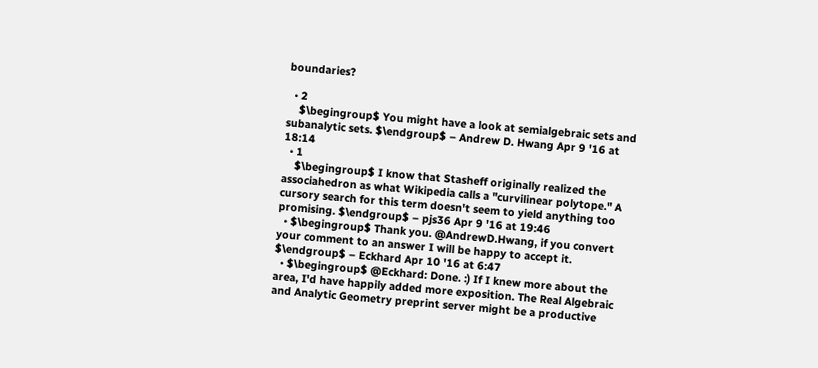boundaries?

  • 2
    $\begingroup$ You might have a look at semialgebraic sets and subanalytic sets. $\endgroup$ – Andrew D. Hwang Apr 9 '16 at 18:14
  • 1
    $\begingroup$ I know that Stasheff originally realized the associahedron as what Wikipedia calls a "curvilinear polytope." A cursory search for this term doesn't seem to yield anything too promising. $\endgroup$ – pjs36 Apr 9 '16 at 19:46
  • $\begingroup$ Thank you. @AndrewD.Hwang, if you convert your comment to an answer I will be happy to accept it. $\endgroup$ – Eckhard Apr 10 '16 at 6:47
  • $\begingroup$ @Eckhard: Done. :) If I knew more about the area, I'd have happily added more exposition. The Real Algebraic and Analytic Geometry preprint server might be a productive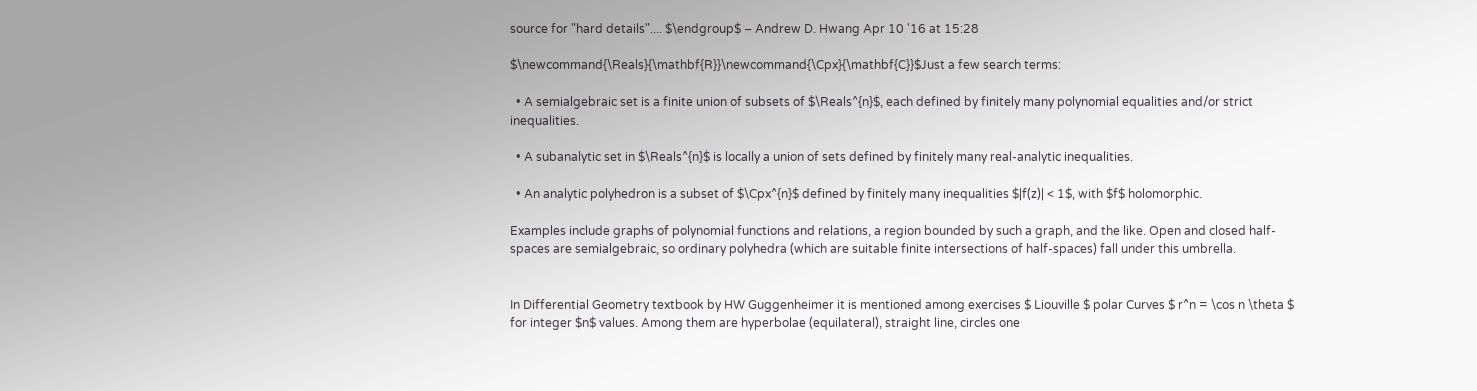source for "hard details".... $\endgroup$ – Andrew D. Hwang Apr 10 '16 at 15:28

$\newcommand{\Reals}{\mathbf{R}}\newcommand{\Cpx}{\mathbf{C}}$Just a few search terms:

  • A semialgebraic set is a finite union of subsets of $\Reals^{n}$, each defined by finitely many polynomial equalities and/or strict inequalities.

  • A subanalytic set in $\Reals^{n}$ is locally a union of sets defined by finitely many real-analytic inequalities.

  • An analytic polyhedron is a subset of $\Cpx^{n}$ defined by finitely many inequalities $|f(z)| < 1$, with $f$ holomorphic.

Examples include graphs of polynomial functions and relations, a region bounded by such a graph, and the like. Open and closed half-spaces are semialgebraic, so ordinary polyhedra (which are suitable finite intersections of half-spaces) fall under this umbrella.


In Differential Geometry textbook by HW Guggenheimer it is mentioned among exercises $ Liouville $ polar Curves $ r^n = \cos n \theta $ for integer $n$ values. Among them are hyperbolae (equilateral), straight line, circles one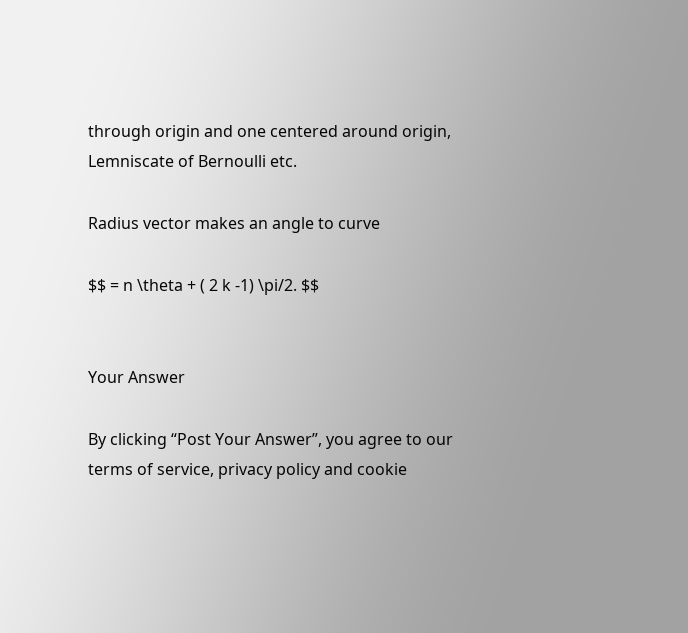through origin and one centered around origin, Lemniscate of Bernoulli etc.

Radius vector makes an angle to curve

$$ = n \theta + ( 2 k -1) \pi/2. $$


Your Answer

By clicking “Post Your Answer”, you agree to our terms of service, privacy policy and cookie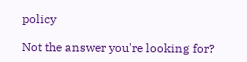policy

Not the answer you're looking for?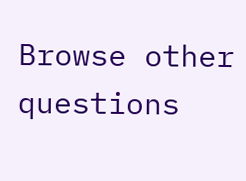Browse other questions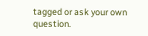tagged or ask your own question.